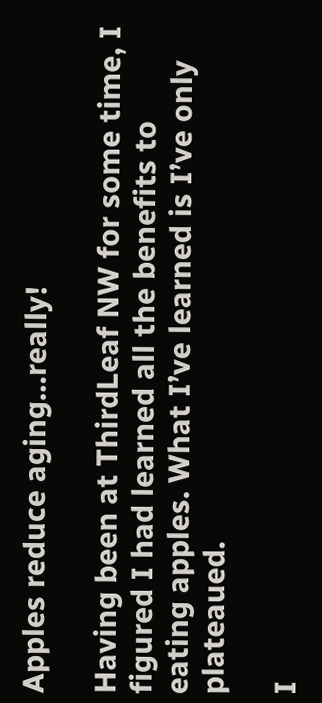Apples reduce aging…really!

Having been at ThirdLeaf NW for some time, I figured I had learned all the benefits to eating apples. What I’ve learned is I’ve only plateaued.

I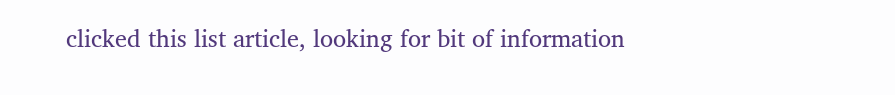clicked this list article, looking for bit of information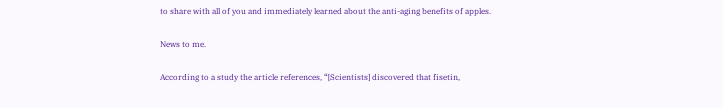to share with all of you and immediately learned about the anti-aging benefits of apples.

News to me.

According to a study the article references, “[Scientists] discovered that fisetin,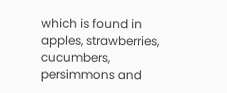which is found in apples, strawberries, cucumbers, persimmons and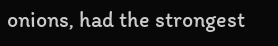onions, had the strongest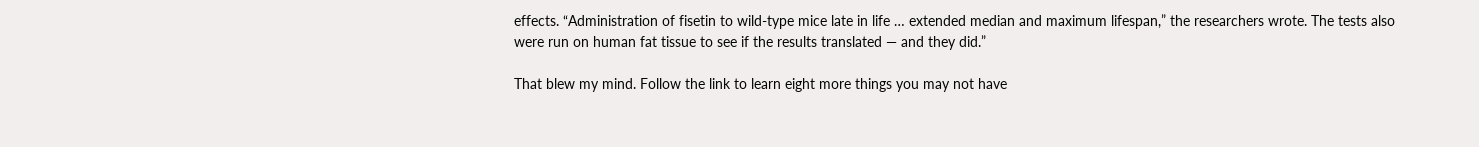effects. “Administration of fisetin to wild-type mice late in life … extended median and maximum lifespan,” the researchers wrote. The tests also were run on human fat tissue to see if the results translated — and they did.”

That blew my mind. Follow the link to learn eight more things you may not have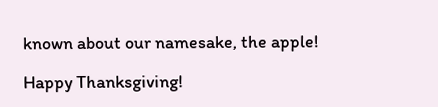known about our namesake, the apple!

Happy Thanksgiving!